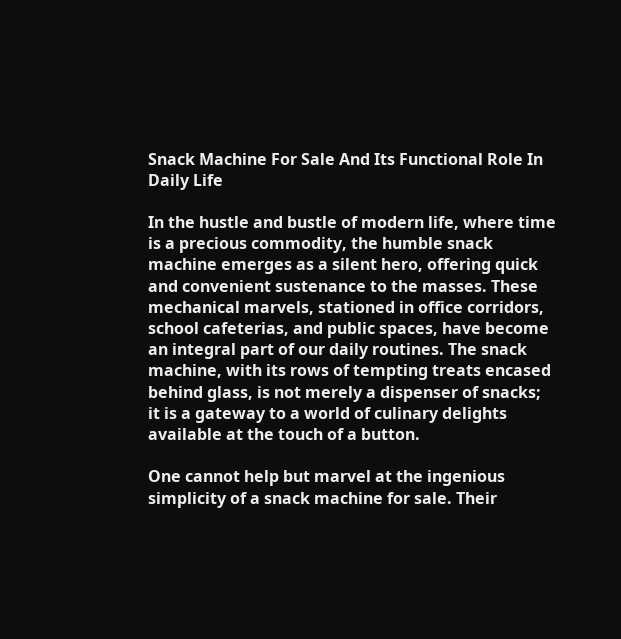Snack Machine For Sale And Its Functional Role In Daily Life

In the hustle and bustle of modern life, where time is a precious commodity, the humble snack machine emerges as a silent hero, offering quick and convenient sustenance to the masses. These mechanical marvels, stationed in office corridors, school cafeterias, and public spaces, have become an integral part of our daily routines. The snack machine, with its rows of tempting treats encased behind glass, is not merely a dispenser of snacks; it is a gateway to a world of culinary delights available at the touch of a button.

One cannot help but marvel at the ingenious simplicity of a snack machine for sale. Their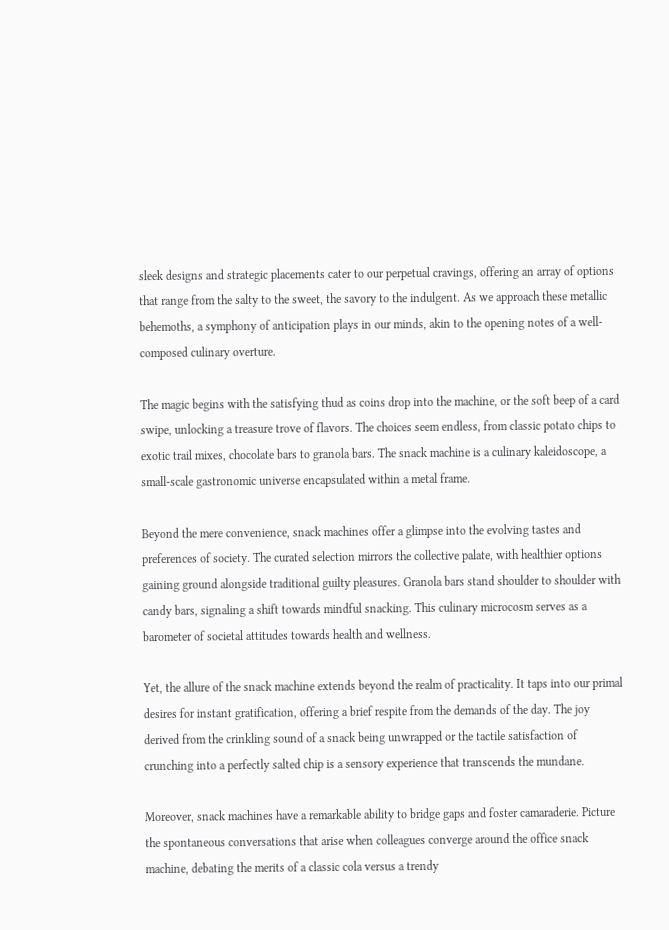sleek designs and strategic placements cater to our perpetual cravings, offering an array of options that range from the salty to the sweet, the savory to the indulgent. As we approach these metallic behemoths, a symphony of anticipation plays in our minds, akin to the opening notes of a well-composed culinary overture.

The magic begins with the satisfying thud as coins drop into the machine, or the soft beep of a card swipe, unlocking a treasure trove of flavors. The choices seem endless, from classic potato chips to exotic trail mixes, chocolate bars to granola bars. The snack machine is a culinary kaleidoscope, a small-scale gastronomic universe encapsulated within a metal frame.

Beyond the mere convenience, snack machines offer a glimpse into the evolving tastes and preferences of society. The curated selection mirrors the collective palate, with healthier options gaining ground alongside traditional guilty pleasures. Granola bars stand shoulder to shoulder with candy bars, signaling a shift towards mindful snacking. This culinary microcosm serves as a barometer of societal attitudes towards health and wellness.

Yet, the allure of the snack machine extends beyond the realm of practicality. It taps into our primal desires for instant gratification, offering a brief respite from the demands of the day. The joy derived from the crinkling sound of a snack being unwrapped or the tactile satisfaction of crunching into a perfectly salted chip is a sensory experience that transcends the mundane.

Moreover, snack machines have a remarkable ability to bridge gaps and foster camaraderie. Picture the spontaneous conversations that arise when colleagues converge around the office snack machine, debating the merits of a classic cola versus a trendy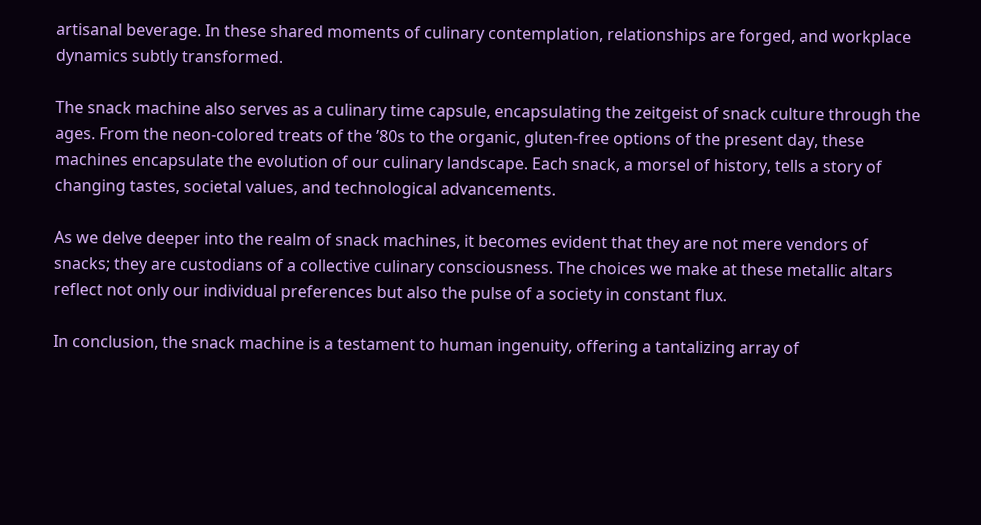artisanal beverage. In these shared moments of culinary contemplation, relationships are forged, and workplace dynamics subtly transformed.

The snack machine also serves as a culinary time capsule, encapsulating the zeitgeist of snack culture through the ages. From the neon-colored treats of the ’80s to the organic, gluten-free options of the present day, these machines encapsulate the evolution of our culinary landscape. Each snack, a morsel of history, tells a story of changing tastes, societal values, and technological advancements.

As we delve deeper into the realm of snack machines, it becomes evident that they are not mere vendors of snacks; they are custodians of a collective culinary consciousness. The choices we make at these metallic altars reflect not only our individual preferences but also the pulse of a society in constant flux.

In conclusion, the snack machine is a testament to human ingenuity, offering a tantalizing array of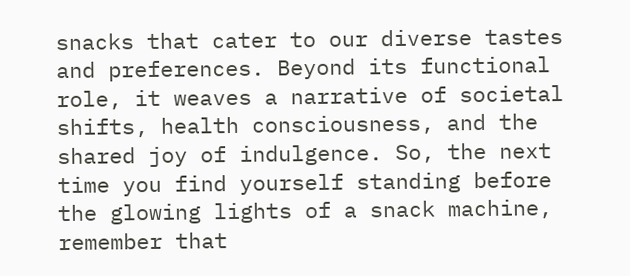snacks that cater to our diverse tastes and preferences. Beyond its functional role, it weaves a narrative of societal shifts, health consciousness, and the shared joy of indulgence. So, the next time you find yourself standing before the glowing lights of a snack machine, remember that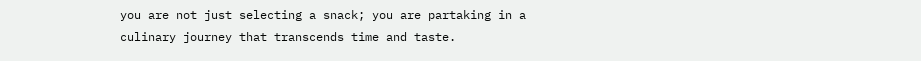you are not just selecting a snack; you are partaking in a culinary journey that transcends time and taste.